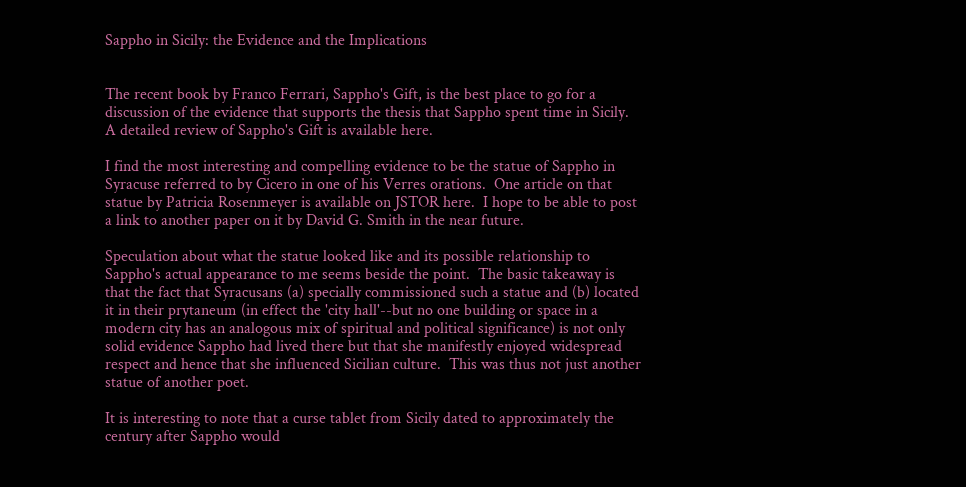Sappho in Sicily: the Evidence and the Implications


The recent book by Franco Ferrari, Sappho's Gift, is the best place to go for a discussion of the evidence that supports the thesis that Sappho spent time in Sicily.  A detailed review of Sappho's Gift is available here.

I find the most interesting and compelling evidence to be the statue of Sappho in Syracuse referred to by Cicero in one of his Verres orations.  One article on that statue by Patricia Rosenmeyer is available on JSTOR here.  I hope to be able to post a link to another paper on it by David G. Smith in the near future.

Speculation about what the statue looked like and its possible relationship to Sappho's actual appearance to me seems beside the point.  The basic takeaway is that the fact that Syracusans (a) specially commissioned such a statue and (b) located it in their prytaneum (in effect the 'city hall'--but no one building or space in a modern city has an analogous mix of spiritual and political significance) is not only solid evidence Sappho had lived there but that she manifestly enjoyed widespread respect and hence that she influenced Sicilian culture.  This was thus not just another statue of another poet.

It is interesting to note that a curse tablet from Sicily dated to approximately the century after Sappho would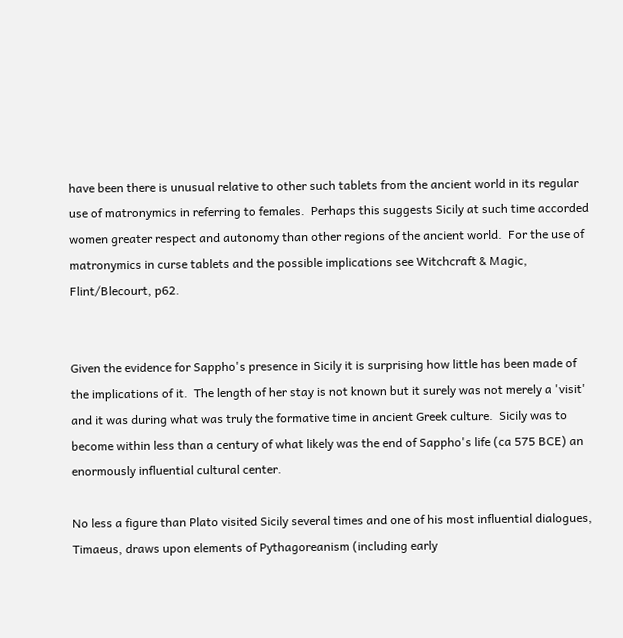have been there is unusual relative to other such tablets from the ancient world in its regular use of matronymics in referring to females.  Perhaps this suggests Sicily at such time accorded women greater respect and autonomy than other regions of the ancient world.  For the use of matronymics in curse tablets and the possible implications see Witchcraft & Magic, Flint/Blecourt, p62.


Given the evidence for Sappho's presence in Sicily it is surprising how little has been made of the implications of it.  The length of her stay is not known but it surely was not merely a 'visit' and it was during what was truly the formative time in ancient Greek culture.  Sicily was to become within less than a century of what likely was the end of Sappho's life (ca 575 BCE) an enormously influential cultural center.

No less a figure than Plato visited Sicily several times and one of his most influential dialogues, Timaeus, draws upon elements of Pythagoreanism (including early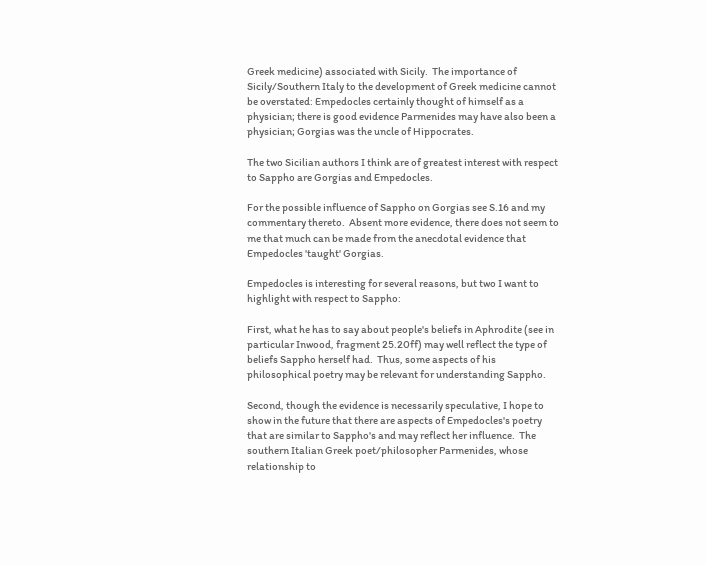Greek medicine) associated with Sicily.  The importance of Sicily/Southern Italy to the development of Greek medicine cannot be overstated: Empedocles certainly thought of himself as a physician; there is good evidence Parmenides may have also been a physician; Gorgias was the uncle of Hippocrates.

The two Sicilian authors I think are of greatest interest with respect to Sappho are Gorgias and Empedocles.

For the possible influence of Sappho on Gorgias see S.16 and my commentary thereto.  Absent more evidence, there does not seem to me that much can be made from the anecdotal evidence that Empedocles 'taught' Gorgias.

Empedocles is interesting for several reasons, but two I want to highlight with respect to Sappho:

First, what he has to say about people's beliefs in Aphrodite (see in particular Inwood, fragment 25.20ff) may well reflect the type of beliefs Sappho herself had.  Thus, some aspects of his philosophical poetry may be relevant for understanding Sappho.

Second, though the evidence is necessarily speculative, I hope to show in the future that there are aspects of Empedocles's poetry that are similar to Sappho's and may reflect her influence.  The southern Italian Greek poet/philosopher Parmenides, whose relationship to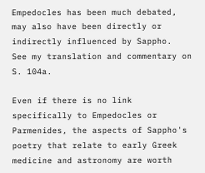Empedocles has been much debated, may also have been directly or indirectly influenced by Sappho.  See my translation and commentary on S. 104a.

Even if there is no link specifically to Empedocles or Parmenides, the aspects of Sappho's poetry that relate to early Greek medicine and astronomy are worth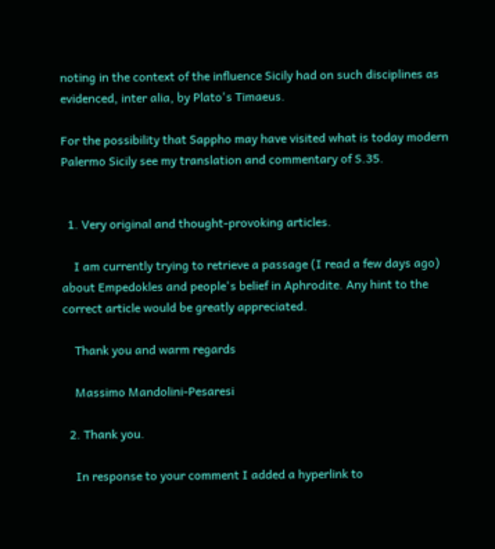noting in the context of the influence Sicily had on such disciplines as evidenced, inter alia, by Plato's Timaeus.

For the possibility that Sappho may have visited what is today modern Palermo Sicily see my translation and commentary of S.35.


  1. Very original and thought-provoking articles.

    I am currently trying to retrieve a passage (I read a few days ago) about Empedokles and people's belief in Aphrodite. Any hint to the correct article would be greatly appreciated.

    Thank you and warm regards

    Massimo Mandolini-Pesaresi

  2. Thank you.

    In response to your comment I added a hyperlink to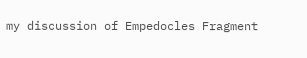my discussion of Empedocles Fragment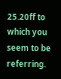25.20ff to which you seem to be referring.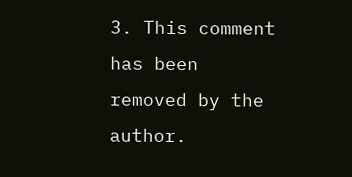3. This comment has been removed by the author.